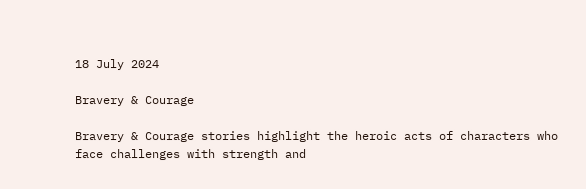18 July 2024

Bravery & Courage

Bravery & Courage stories highlight the heroic acts of characters who face challenges with strength and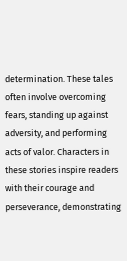determination. These tales often involve overcoming fears, standing up against adversity, and performing acts of valor. Characters in these stories inspire readers with their courage and perseverance, demonstrating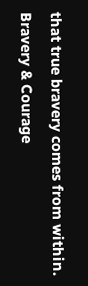that true bravery comes from within. Bravery & Courage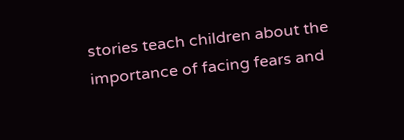stories teach children about the importance of facing fears and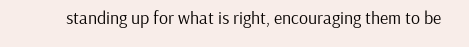standing up for what is right, encouraging them to be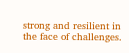strong and resilient in the face of challenges.